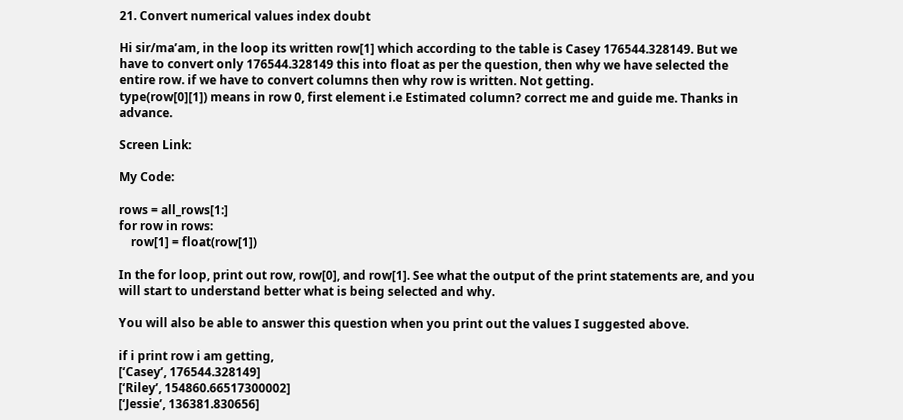21. Convert numerical values index doubt

Hi sir/ma’am, in the loop its written row[1] which according to the table is Casey 176544.328149. But we have to convert only 176544.328149 this into float as per the question, then why we have selected the entire row. if we have to convert columns then why row is written. Not getting.
type(row[0][1]) means in row 0, first element i.e Estimated column? correct me and guide me. Thanks in advance.

Screen Link:

My Code:

rows = all_rows[1:]
for row in rows:
    row[1] = float(row[1])

In the for loop, print out row, row[0], and row[1]. See what the output of the print statements are, and you will start to understand better what is being selected and why.

You will also be able to answer this question when you print out the values I suggested above.

if i print row i am getting,
[‘Casey’, 176544.328149]
[‘Riley’, 154860.66517300002]
[‘Jessie’, 136381.830656]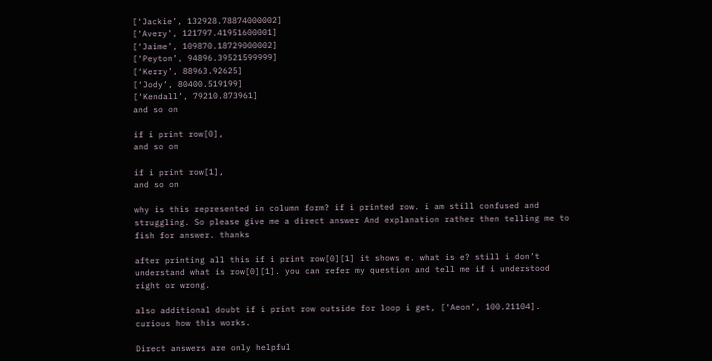[‘Jackie’, 132928.78874000002]
[‘Avery’, 121797.41951600001]
[‘Jaime’, 109870.18729000002]
[‘Peyton’, 94896.39521599999]
[‘Kerry’, 88963.92625]
[‘Jody’, 80400.519199]
[‘Kendall’, 79210.873961]
and so on

if i print row[0],
and so on

if i print row[1],
and so on

why is this represented in column form? if i printed row. i am still confused and struggling. So please give me a direct answer And explanation rather then telling me to fish for answer. thanks

after printing all this if i print row[0][1] it shows e. what is e? still i don’t understand what is row[0][1]. you can refer my question and tell me if i understood right or wrong.

also additional doubt if i print row outside for loop i get, [‘Aeon’, 100.21104]. curious how this works.

Direct answers are only helpful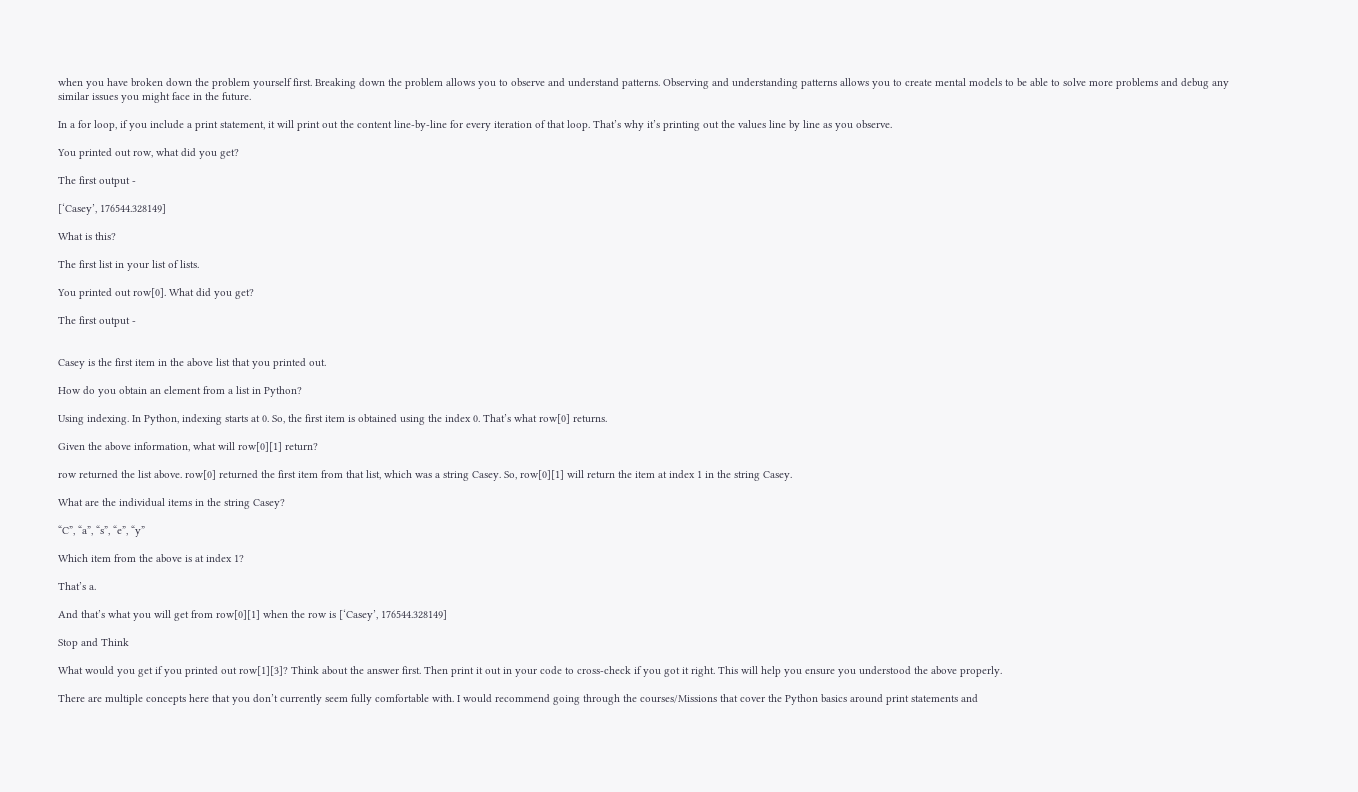when you have broken down the problem yourself first. Breaking down the problem allows you to observe and understand patterns. Observing and understanding patterns allows you to create mental models to be able to solve more problems and debug any similar issues you might face in the future.

In a for loop, if you include a print statement, it will print out the content line-by-line for every iteration of that loop. That’s why it’s printing out the values line by line as you observe.

You printed out row, what did you get?

The first output -

[‘Casey’, 176544.328149]

What is this?

The first list in your list of lists.

You printed out row[0]. What did you get?

The first output -


Casey is the first item in the above list that you printed out.

How do you obtain an element from a list in Python?

Using indexing. In Python, indexing starts at 0. So, the first item is obtained using the index 0. That’s what row[0] returns.

Given the above information, what will row[0][1] return?

row returned the list above. row[0] returned the first item from that list, which was a string Casey. So, row[0][1] will return the item at index 1 in the string Casey.

What are the individual items in the string Casey?

“C”, “a”, “s”, “e”, “y”

Which item from the above is at index 1?

That’s a.

And that’s what you will get from row[0][1] when the row is [‘Casey’, 176544.328149]

Stop and Think

What would you get if you printed out row[1][3]? Think about the answer first. Then print it out in your code to cross-check if you got it right. This will help you ensure you understood the above properly.

There are multiple concepts here that you don’t currently seem fully comfortable with. I would recommend going through the courses/Missions that cover the Python basics around print statements and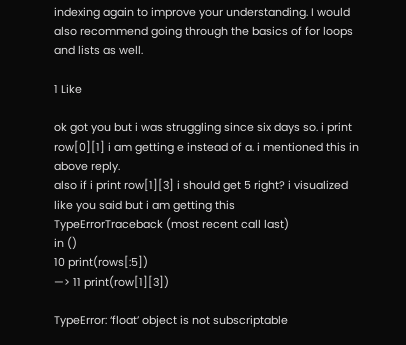indexing again to improve your understanding. I would also recommend going through the basics of for loops and lists as well.

1 Like

ok got you but i was struggling since six days so. i print row[0][1] i am getting e instead of a. i mentioned this in above reply.
also if i print row[1][3] i should get 5 right? i visualized like you said but i am getting this
TypeErrorTraceback (most recent call last)
in ()
10 print(rows[:5])
—> 11 print(row[1][3])

TypeError: ‘float’ object is not subscriptable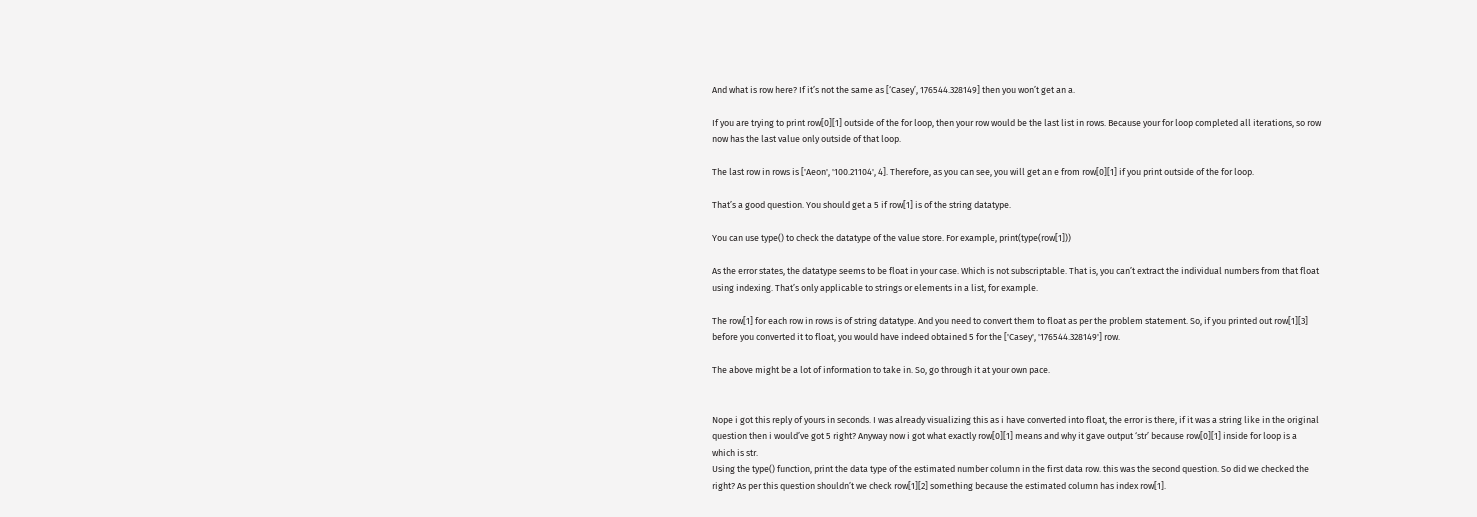And what is row here? If it’s not the same as [‘Casey’, 176544.328149] then you won’t get an a.

If you are trying to print row[0][1] outside of the for loop, then your row would be the last list in rows. Because your for loop completed all iterations, so row now has the last value only outside of that loop.

The last row in rows is ['Aeon', '100.21104', 4]. Therefore, as you can see, you will get an e from row[0][1] if you print outside of the for loop.

That’s a good question. You should get a 5 if row[1] is of the string datatype.

You can use type() to check the datatype of the value store. For example, print(type(row[1]))

As the error states, the datatype seems to be float in your case. Which is not subscriptable. That is, you can’t extract the individual numbers from that float using indexing. That’s only applicable to strings or elements in a list, for example.

The row[1] for each row in rows is of string datatype. And you need to convert them to float as per the problem statement. So, if you printed out row[1][3] before you converted it to float, you would have indeed obtained 5 for the ['Casey', '176544.328149'] row.

The above might be a lot of information to take in. So, go through it at your own pace.


Nope i got this reply of yours in seconds. I was already visualizing this as i have converted into float, the error is there, if it was a string like in the original question then i would’ve got 5 right? Anyway now i got what exactly row[0][1] means and why it gave output ‘str’ because row[0][1] inside for loop is a which is str.
Using the type() function, print the data type of the estimated number column in the first data row. this was the second question. So did we checked the right? As per this question shouldn’t we check row[1][2] something because the estimated column has index row[1].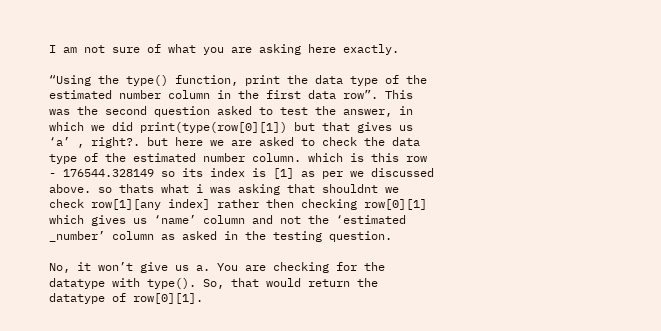I am not sure of what you are asking here exactly.

“Using the type() function, print the data type of the estimated number column in the first data row”. This was the second question asked to test the answer, in which we did print(type(row[0][1]) but that gives us ‘a’ , right?. but here we are asked to check the data type of the estimated number column. which is this row - 176544.328149 so its index is [1] as per we discussed above. so thats what i was asking that shouldnt we check row[1][any index] rather then checking row[0][1] which gives us ‘name’ column and not the ‘estimated _number’ column as asked in the testing question.

No, it won’t give us a. You are checking for the datatype with type(). So, that would return the datatype of row[0][1].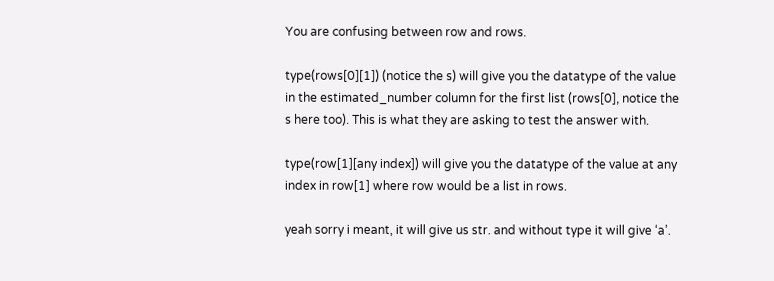You are confusing between row and rows.

type(rows[0][1]) (notice the s) will give you the datatype of the value in the estimated_number column for the first list (rows[0], notice the s here too). This is what they are asking to test the answer with.

type(row[1][any index]) will give you the datatype of the value at any index in row[1] where row would be a list in rows.

yeah sorry i meant, it will give us str. and without type it will give ‘a’.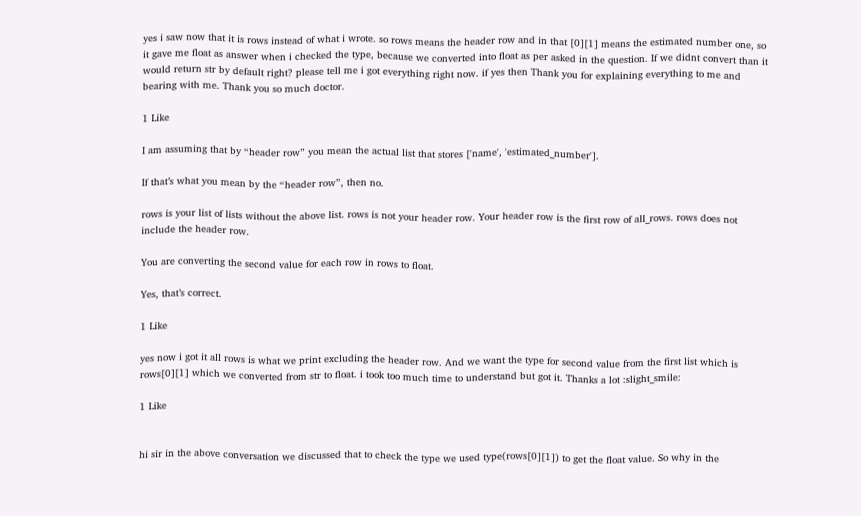yes i saw now that it is rows instead of what i wrote. so rows means the header row and in that [0][1] means the estimated number one, so it gave me float as answer when i checked the type, because we converted into float as per asked in the question. If we didnt convert than it would return str by default right? please tell me i got everything right now. if yes then Thank you for explaining everything to me and bearing with me. Thank you so much doctor.

1 Like

I am assuming that by “header row” you mean the actual list that stores ['name', 'estimated_number'].

If that’s what you mean by the “header row”, then no.

rows is your list of lists without the above list. rows is not your header row. Your header row is the first row of all_rows. rows does not include the header row.

You are converting the second value for each row in rows to float.

Yes, that’s correct.

1 Like

yes now i got it all rows is what we print excluding the header row. And we want the type for second value from the first list which is rows[0][1] which we converted from str to float. i took too much time to understand but got it. Thanks a lot :slight_smile:

1 Like


hi sir in the above conversation we discussed that to check the type we used type(rows[0][1]) to get the float value. So why in the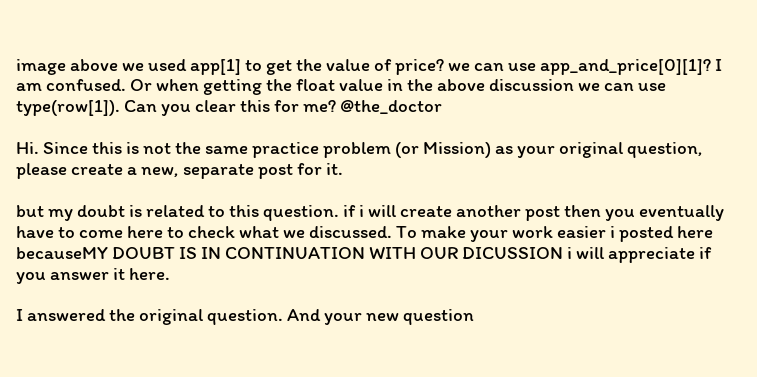image above we used app[1] to get the value of price? we can use app_and_price[0][1]? I am confused. Or when getting the float value in the above discussion we can use type(row[1]). Can you clear this for me? @the_doctor

Hi. Since this is not the same practice problem (or Mission) as your original question, please create a new, separate post for it.

but my doubt is related to this question. if i will create another post then you eventually have to come here to check what we discussed. To make your work easier i posted here becauseMY DOUBT IS IN CONTINUATION WITH OUR DICUSSION i will appreciate if you answer it here.

I answered the original question. And your new question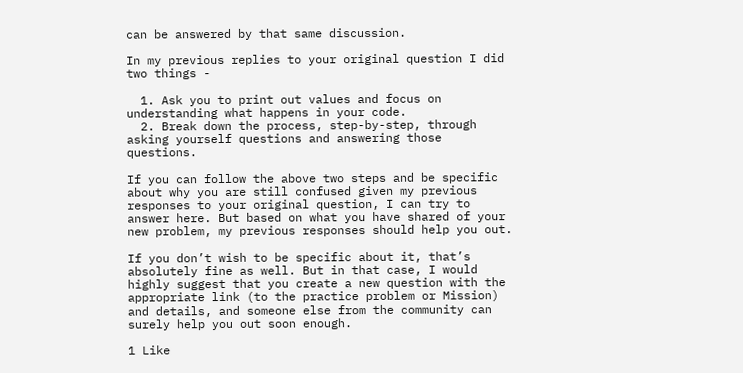can be answered by that same discussion.

In my previous replies to your original question I did two things -

  1. Ask you to print out values and focus on understanding what happens in your code.
  2. Break down the process, step-by-step, through asking yourself questions and answering those questions.

If you can follow the above two steps and be specific about why you are still confused given my previous responses to your original question, I can try to answer here. But based on what you have shared of your new problem, my previous responses should help you out.

If you don’t wish to be specific about it, that’s absolutely fine as well. But in that case, I would highly suggest that you create a new question with the appropriate link (to the practice problem or Mission) and details, and someone else from the community can surely help you out soon enough.

1 Like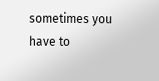sometimes you have to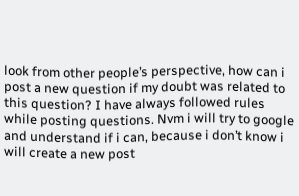look from other people’s perspective, how can i post a new question if my doubt was related to this question? I have always followed rules while posting questions. Nvm i will try to google and understand if i can, because i don’t know i will create a new post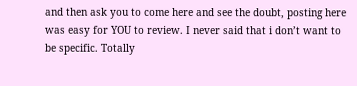and then ask you to come here and see the doubt, posting here was easy for YOU to review. I never said that i don’t want to be specific. Totally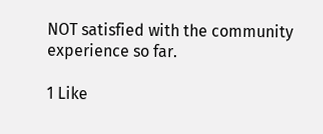NOT satisfied with the community experience so far.

1 Like